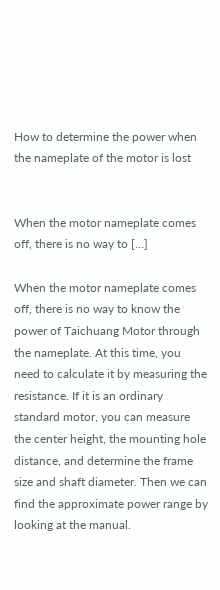How to determine the power when the nameplate of the motor is lost


When the motor nameplate comes off, there is no way to […]

When the motor nameplate comes off, there is no way to know the power of Taichuang Motor through the nameplate. At this time, you need to calculate it by measuring the resistance. If it is an ordinary standard motor, you can measure the center height, the mounting hole distance, and determine the frame size and shaft diameter. Then we can find the approximate power range by looking at the manual.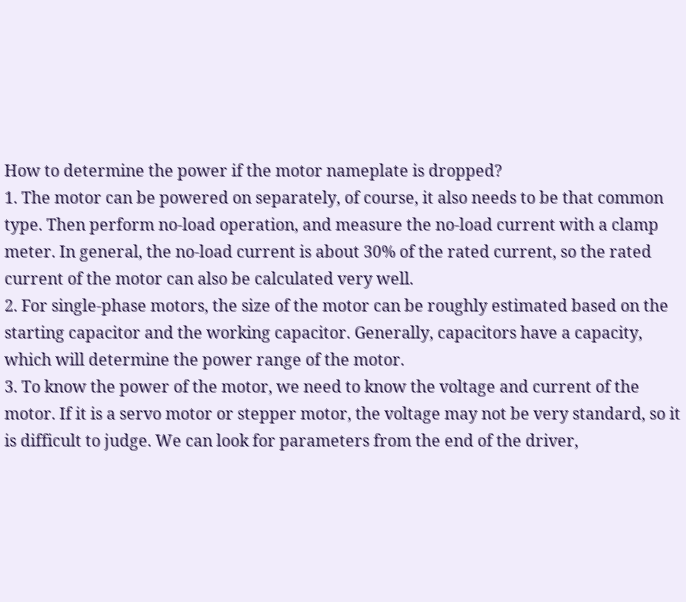How to determine the power if the motor nameplate is dropped?
1. The motor can be powered on separately, of course, it also needs to be that common type. Then perform no-load operation, and measure the no-load current with a clamp meter. In general, the no-load current is about 30% of the rated current, so the rated current of the motor can also be calculated very well.
2. For single-phase motors, the size of the motor can be roughly estimated based on the starting capacitor and the working capacitor. Generally, capacitors have a capacity, which will determine the power range of the motor.
3. To know the power of the motor, we need to know the voltage and current of the motor. If it is a servo motor or stepper motor, the voltage may not be very standard, so it is difficult to judge. We can look for parameters from the end of the driver,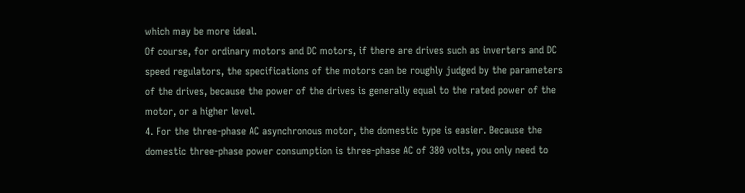which may be more ideal.
Of course, for ordinary motors and DC motors, if there are drives such as inverters and DC speed regulators, the specifications of the motors can be roughly judged by the parameters of the drives, because the power of the drives is generally equal to the rated power of the motor, or a higher level.
4. For the three-phase AC asynchronous motor, the domestic type is easier. Because the domestic three-phase power consumption is three-phase AC of 380 volts, you only need to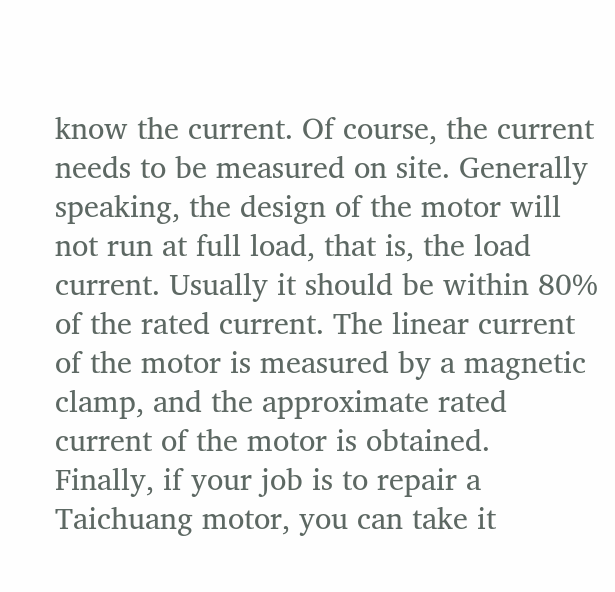know the current. Of course, the current needs to be measured on site. Generally speaking, the design of the motor will not run at full load, that is, the load current. Usually it should be within 80% of the rated current. The linear current of the motor is measured by a magnetic clamp, and the approximate rated current of the motor is obtained.
Finally, if your job is to repair a Taichuang motor, you can take it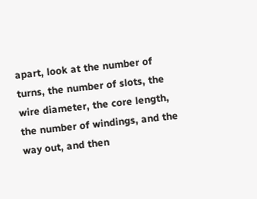apart, look at the number of turns, the number of slots, the wire diameter, the core length, the number of windings, and the way out, and then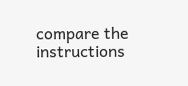compare the instructions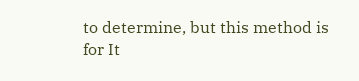to determine, but this method is for It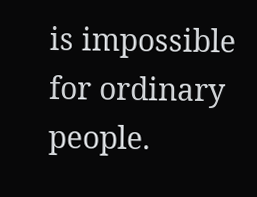is impossible for ordinary people.